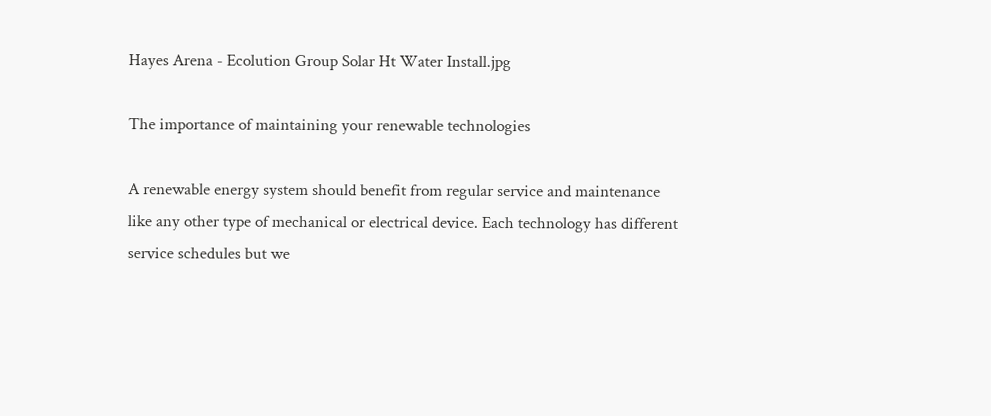Hayes Arena - Ecolution Group Solar Ht Water Install.jpg

The importance of maintaining your renewable technologies

A renewable energy system should benefit from regular service and maintenance like any other type of mechanical or electrical device. Each technology has different service schedules but we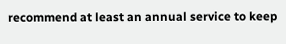recommend at least an annual service to keep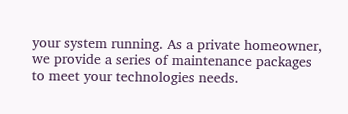your system running. As a private homeowner, we provide a series of maintenance packages to meet your technologies needs.